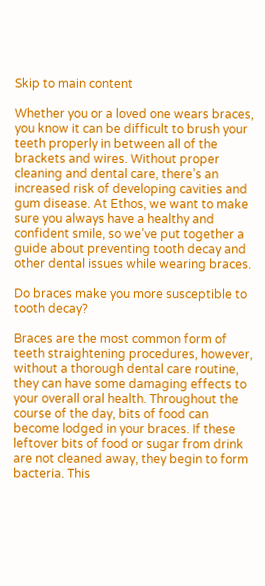Skip to main content

Whether you or a loved one wears braces, you know it can be difficult to brush your teeth properly in between all of the brackets and wires. Without proper cleaning and dental care, there’s an increased risk of developing cavities and gum disease. At Ethos, we want to make sure you always have a healthy and confident smile, so we’ve put together a guide about preventing tooth decay and other dental issues while wearing braces.

Do braces make you more susceptible to tooth decay?

Braces are the most common form of teeth straightening procedures, however, without a thorough dental care routine, they can have some damaging effects to your overall oral health. Throughout the course of the day, bits of food can become lodged in your braces. If these leftover bits of food or sugar from drink are not cleaned away, they begin to form bacteria. This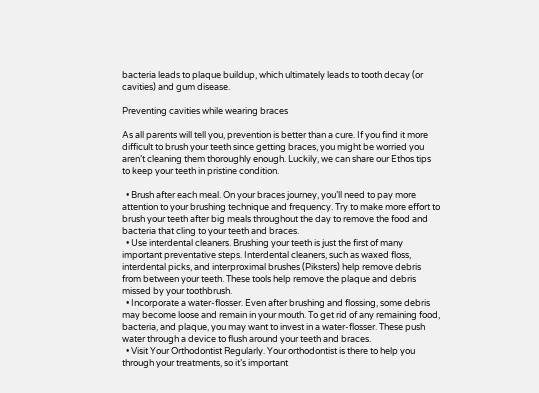bacteria leads to plaque buildup, which ultimately leads to tooth decay (or cavities) and gum disease.

Preventing cavities while wearing braces

As all parents will tell you, prevention is better than a cure. If you find it more difficult to brush your teeth since getting braces, you might be worried you aren’t cleaning them thoroughly enough. Luckily, we can share our Ethos tips to keep your teeth in pristine condition.

  • Brush after each meal. On your braces journey, you’ll need to pay more attention to your brushing technique and frequency. Try to make more effort to brush your teeth after big meals throughout the day to remove the food and bacteria that cling to your teeth and braces.
  • Use interdental cleaners. Brushing your teeth is just the first of many important preventative steps. Interdental cleaners, such as waxed floss, interdental picks, and interproximal brushes (Piksters) help remove debris from between your teeth. These tools help remove the plaque and debris missed by your toothbrush.
  • Incorporate a water-flosser. Even after brushing and flossing, some debris may become loose and remain in your mouth. To get rid of any remaining food, bacteria, and plaque, you may want to invest in a water-flosser. These push water through a device to flush around your teeth and braces.
  • Visit Your Orthodontist Regularly. Your orthodontist is there to help you through your treatments, so it’s important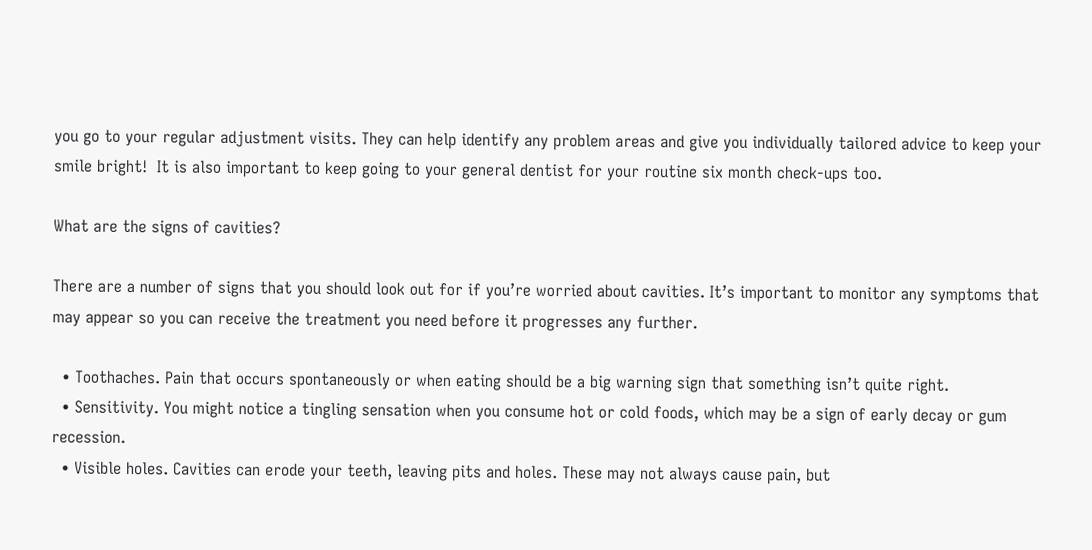you go to your regular adjustment visits. They can help identify any problem areas and give you individually tailored advice to keep your smile bright!  It is also important to keep going to your general dentist for your routine six month check-ups too.

What are the signs of cavities?

There are a number of signs that you should look out for if you’re worried about cavities. It’s important to monitor any symptoms that may appear so you can receive the treatment you need before it progresses any further.

  • Toothaches. Pain that occurs spontaneously or when eating should be a big warning sign that something isn’t quite right.
  • Sensitivity. You might notice a tingling sensation when you consume hot or cold foods, which may be a sign of early decay or gum recession.
  • Visible holes. Cavities can erode your teeth, leaving pits and holes. These may not always cause pain, but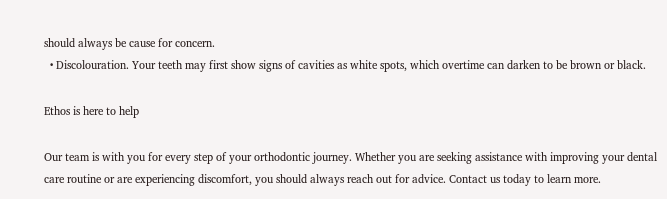should always be cause for concern.
  • Discolouration. Your teeth may first show signs of cavities as white spots, which overtime can darken to be brown or black.

Ethos is here to help

Our team is with you for every step of your orthodontic journey. Whether you are seeking assistance with improving your dental care routine or are experiencing discomfort, you should always reach out for advice. Contact us today to learn more.